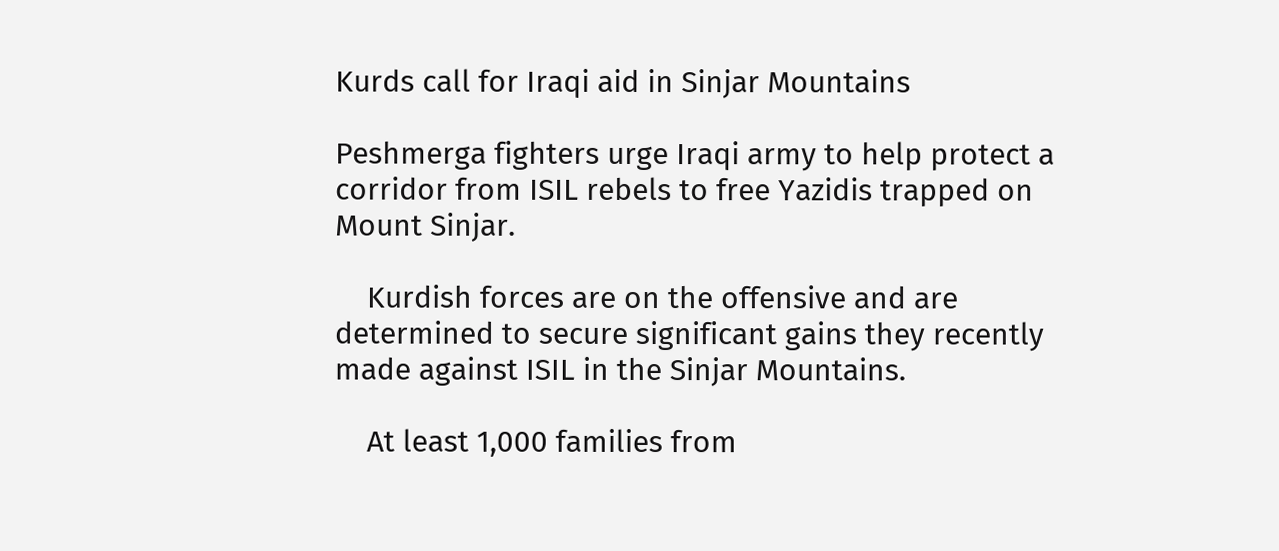Kurds call for Iraqi aid in Sinjar Mountains

Peshmerga fighters urge Iraqi army to help protect a corridor from ISIL rebels to free Yazidis trapped on Mount Sinjar.

    Kurdish forces are on the offensive and are determined to secure significant gains they recently made against ISIL in the Sinjar Mountains.

    At least 1,000 families from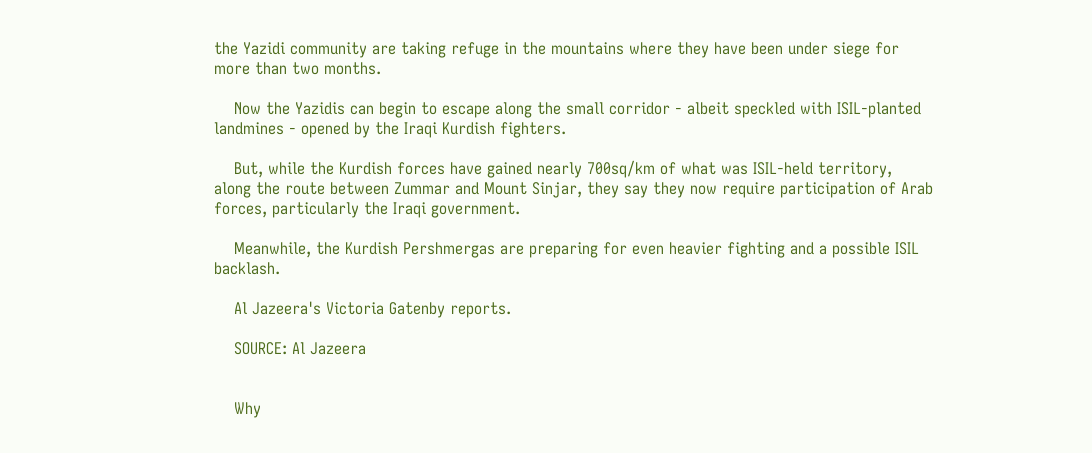the Yazidi community are taking refuge in the mountains where they have been under siege for more than two months.

    Now the Yazidis can begin to escape along the small corridor - albeit speckled with ISIL-planted landmines - opened by the Iraqi Kurdish fighters.

    But, while the Kurdish forces have gained nearly 700sq/km of what was ISIL-held territory, along the route between Zummar and Mount Sinjar, they say they now require participation of Arab forces, particularly the Iraqi government.

    Meanwhile, the Kurdish Pershmergas are preparing for even heavier fighting and a possible ISIL backlash.

    Al Jazeera's Victoria Gatenby reports.

    SOURCE: Al Jazeera


    Why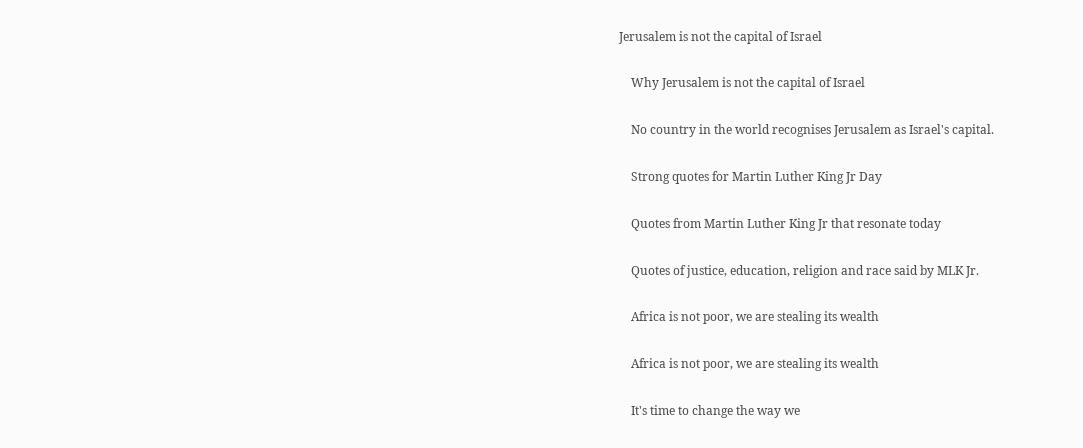Jerusalem is not the capital of Israel

    Why Jerusalem is not the capital of Israel

    No country in the world recognises Jerusalem as Israel's capital.

    Strong quotes for Martin Luther King Jr Day

    Quotes from Martin Luther King Jr that resonate today

    Quotes of justice, education, religion and race said by MLK Jr.

    Africa is not poor, we are stealing its wealth

    Africa is not poor, we are stealing its wealth

    It's time to change the way we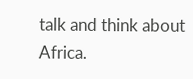talk and think about Africa.